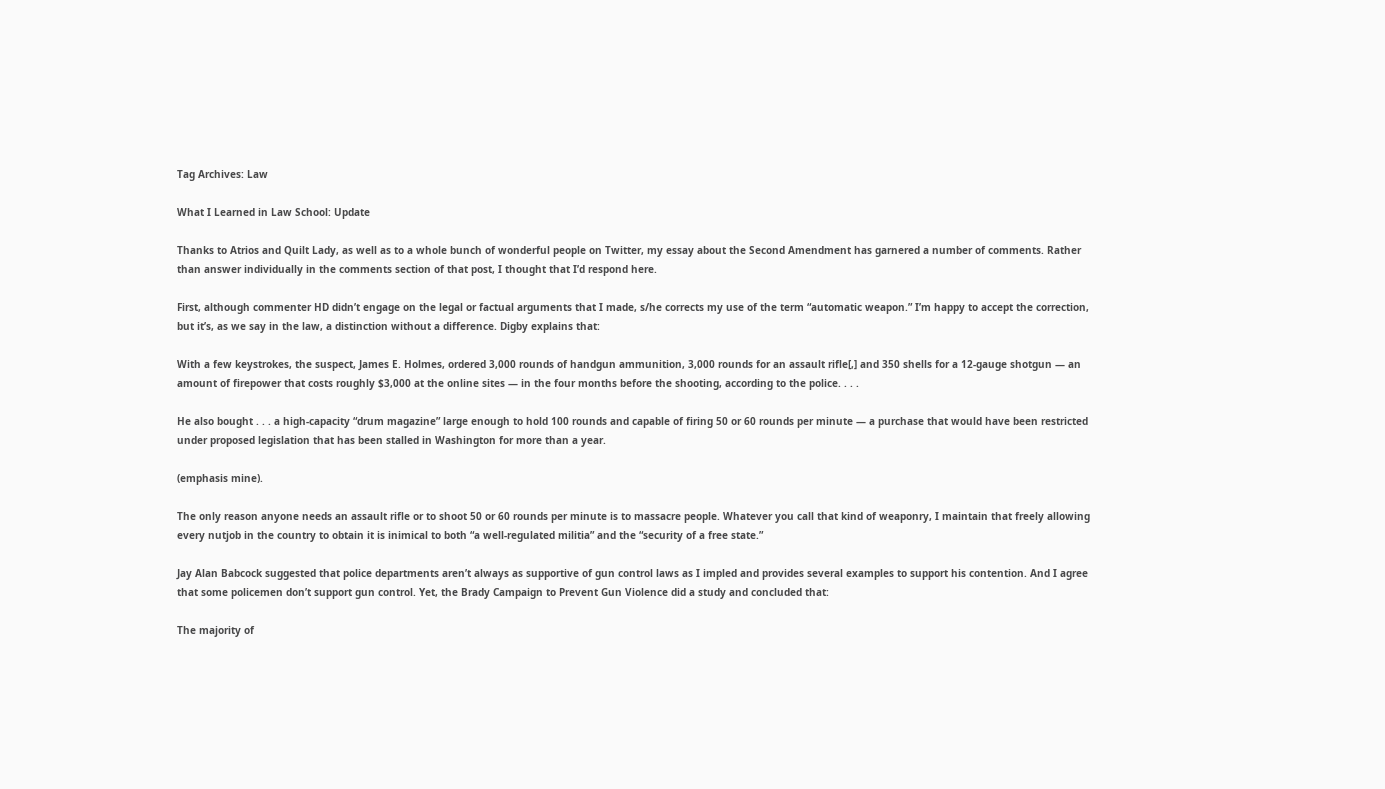Tag Archives: Law

What I Learned in Law School: Update

Thanks to Atrios and Quilt Lady, as well as to a whole bunch of wonderful people on Twitter, my essay about the Second Amendment has garnered a number of comments. Rather than answer individually in the comments section of that post, I thought that I’d respond here.

First, although commenter HD didn’t engage on the legal or factual arguments that I made, s/he corrects my use of the term “automatic weapon.” I’m happy to accept the correction, but it’s, as we say in the law, a distinction without a difference. Digby explains that:

With a few keystrokes, the suspect, James E. Holmes, ordered 3,000 rounds of handgun ammunition, 3,000 rounds for an assault rifle[,] and 350 shells for a 12-gauge shotgun — an amount of firepower that costs roughly $3,000 at the online sites — in the four months before the shooting, according to the police. . . .

He also bought . . . a high-capacity “drum magazine” large enough to hold 100 rounds and capable of firing 50 or 60 rounds per minute — a purchase that would have been restricted under proposed legislation that has been stalled in Washington for more than a year.

(emphasis mine).

The only reason anyone needs an assault rifle or to shoot 50 or 60 rounds per minute is to massacre people. Whatever you call that kind of weaponry, I maintain that freely allowing every nutjob in the country to obtain it is inimical to both “a well-regulated militia” and the “security of a free state.”

Jay Alan Babcock suggested that police departments aren’t always as supportive of gun control laws as I impled and provides several examples to support his contention. And I agree that some policemen don’t support gun control. Yet, the Brady Campaign to Prevent Gun Violence did a study and concluded that:

The majority of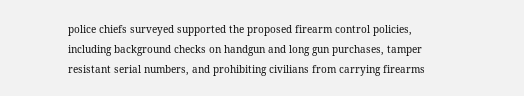police chiefs surveyed supported the proposed firearm control policies, including background checks on handgun and long gun purchases, tamper resistant serial numbers, and prohibiting civilians from carrying firearms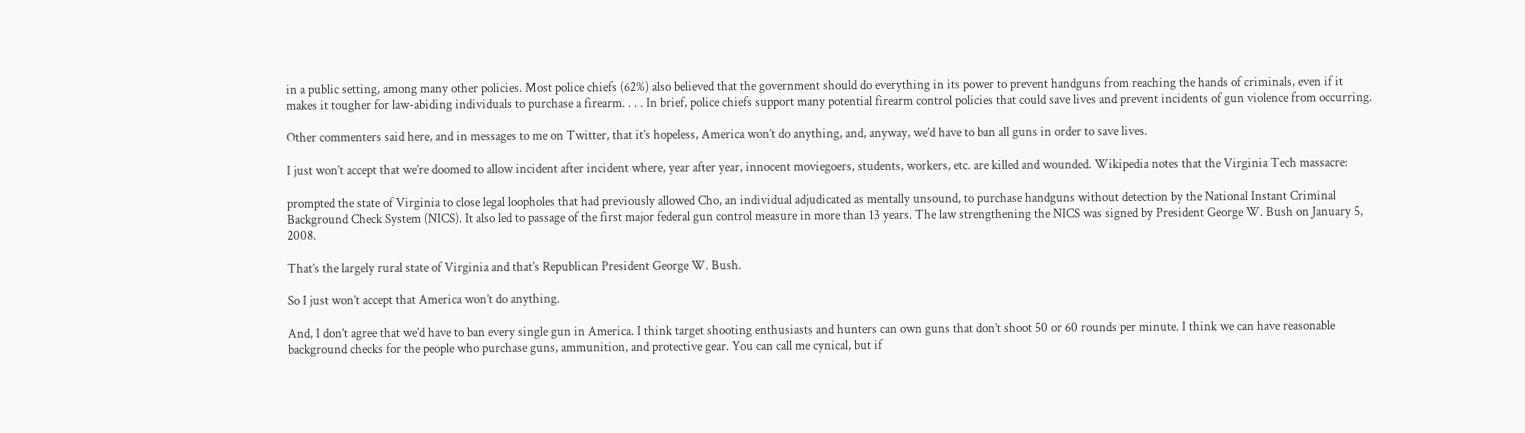in a public setting, among many other policies. Most police chiefs (62%) also believed that the government should do everything in its power to prevent handguns from reaching the hands of criminals, even if it makes it tougher for law-abiding individuals to purchase a firearm. . . . In brief, police chiefs support many potential firearm control policies that could save lives and prevent incidents of gun violence from occurring.

Other commenters said here, and in messages to me on Twitter, that it’s hopeless, America won’t do anything, and, anyway, we’d have to ban all guns in order to save lives.

I just won’t accept that we’re doomed to allow incident after incident where, year after year, innocent moviegoers, students, workers, etc. are killed and wounded. Wikipedia notes that the Virginia Tech massacre:

prompted the state of Virginia to close legal loopholes that had previously allowed Cho, an individual adjudicated as mentally unsound, to purchase handguns without detection by the National Instant Criminal Background Check System (NICS). It also led to passage of the first major federal gun control measure in more than 13 years. The law strengthening the NICS was signed by President George W. Bush on January 5, 2008.

That’s the largely rural state of Virginia and that’s Republican President George W. Bush.

So I just won’t accept that America won’t do anything.

And, I don’t agree that we’d have to ban every single gun in America. I think target shooting enthusiasts and hunters can own guns that don’t shoot 50 or 60 rounds per minute. I think we can have reasonable background checks for the people who purchase guns, ammunition, and protective gear. You can call me cynical, but if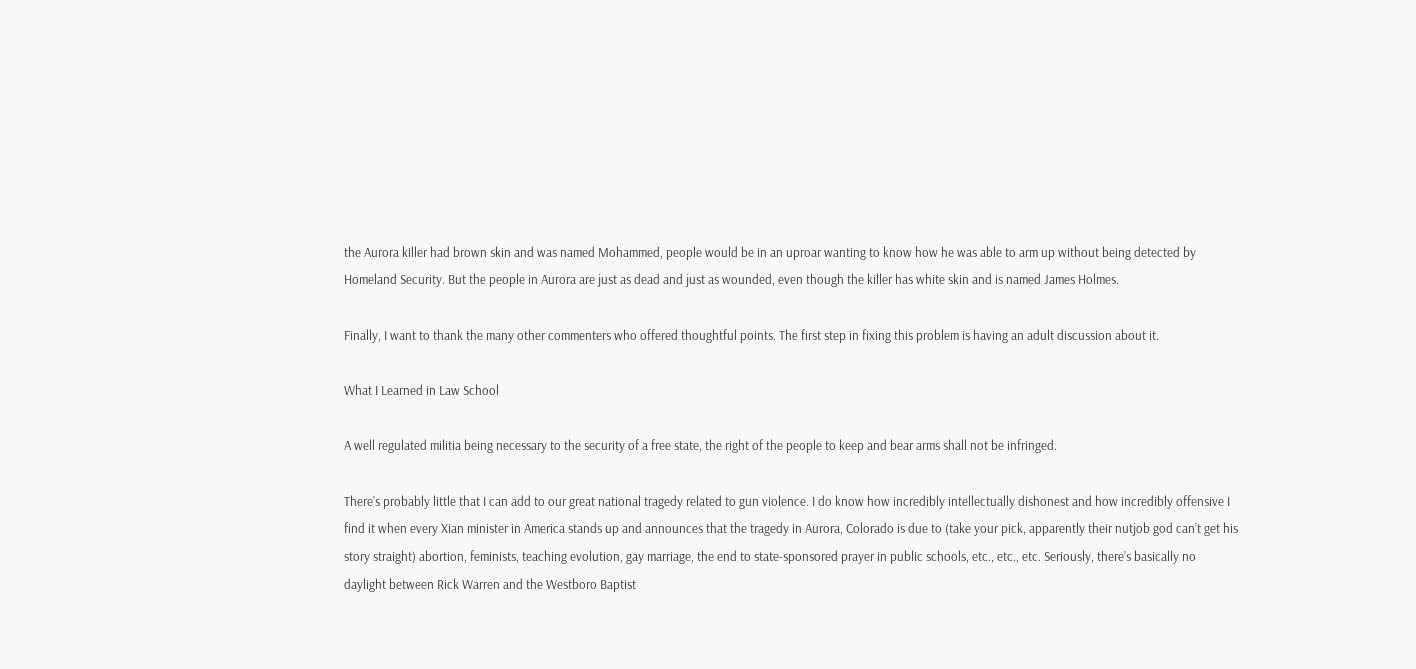the Aurora killer had brown skin and was named Mohammed, people would be in an uproar wanting to know how he was able to arm up without being detected by Homeland Security. But the people in Aurora are just as dead and just as wounded, even though the killer has white skin and is named James Holmes.

Finally, I want to thank the many other commenters who offered thoughtful points. The first step in fixing this problem is having an adult discussion about it.

What I Learned in Law School

A well regulated militia being necessary to the security of a free state, the right of the people to keep and bear arms shall not be infringed.

There’s probably little that I can add to our great national tragedy related to gun violence. I do know how incredibly intellectually dishonest and how incredibly offensive I find it when every Xian minister in America stands up and announces that the tragedy in Aurora, Colorado is due to (take your pick, apparently their nutjob god can’t get his story straight) abortion, feminists, teaching evolution, gay marriage, the end to state-sponsored prayer in public schools, etc., etc., etc. Seriously, there’s basically no daylight between Rick Warren and the Westboro Baptist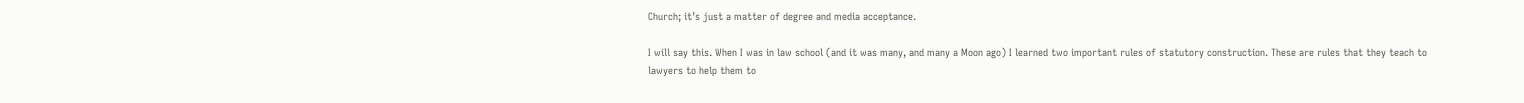Church; it’s just a matter of degree and media acceptance.

I will say this. When I was in law school (and it was many, and many a Moon ago) I learned two important rules of statutory construction. These are rules that they teach to lawyers to help them to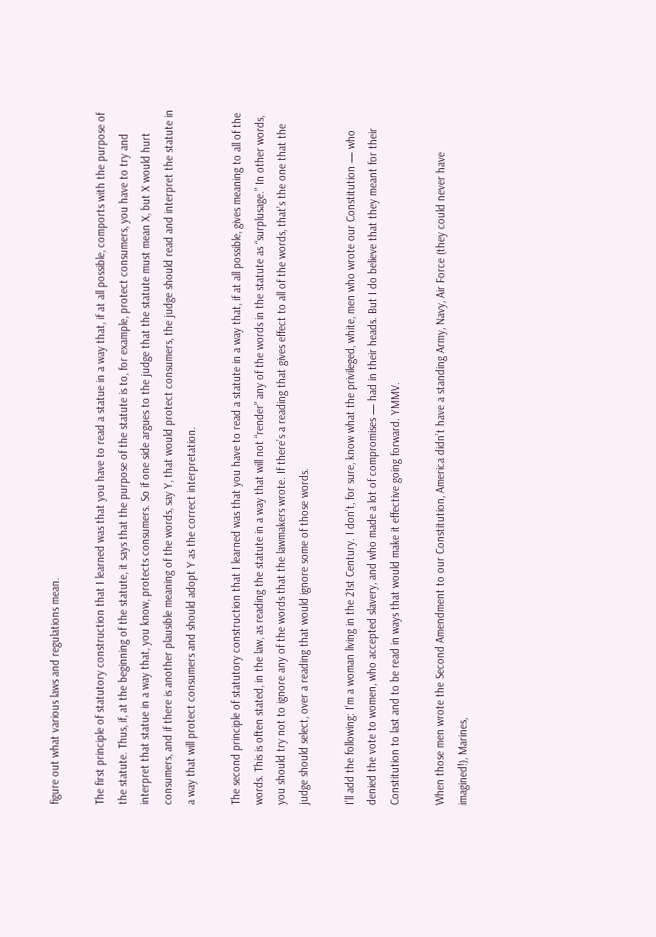figure out what various laws and regulations mean.

The first principle of statutory construction that I learned was that you have to read a statue in a way that, if at all possible, comports with the purpose of the statute. Thus, if, at the beginning of the statute, it says that the purpose of the statute is to, for example, protect consumers, you have to try and interpret that statue in a way that, you know, protects consumers. So if one side argues to the judge that the statute must mean X, but X would hurt consumers, and if there is another plausible meaning of the words, say Y, that would protect consumers, the judge should read and interpret the statute in a way that will protect consumers and should adopt Y as the correct interpretation.

The second principle of statutory construction that I learned was that you have to read a statute in a way that, if at all possible, gives meaning to all of the words. This is often stated, in the law, as reading the statute in a way that will not “render” any of the words in the statute as “surplusage.” In other words, you should try not to ignore any of the words that the lawmakers wrote. If there’s a reading that gives effect to all of the words, that’s the one that the judge should select, over a reading that would ignore some of those words.

I’ll add the following: I’m a woman living in the 21st Century. I don’t, for sure, know what the privileged, white, men who wrote our Constitution — who denied the vote to women, who accepted slavery, and who made a lot of compromises — had in their heads. But I do believe that they meant for their Constitution to last and to be read in ways that would make it effective going forward. YMMV.

When those men wrote the Second Amendment to our Constitution, America didn’t have a standing Army, Navy, Air Force (they could never have imagined!), Marines,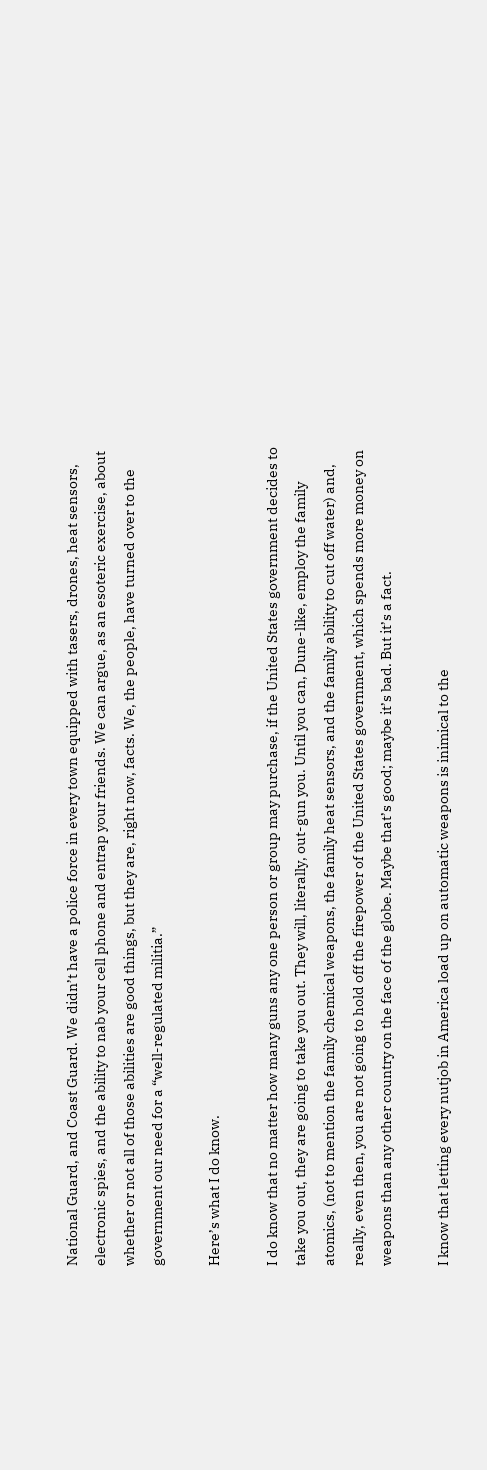National Guard, and Coast Guard. We didn’t have a police force in every town equipped with tasers, drones, heat sensors, electronic spies, and the ability to nab your cell phone and entrap your friends. We can argue, as an esoteric exercise, about whether or not all of those abilities are good things, but they are, right now, facts. We, the people, have turned over to the government our need for a “well-regulated militia.”

Here’s what I do know.

I do know that no matter how many guns any one person or group may purchase, if the United States government decides to take you out, they are going to take you out. They will, literally, out-gun you. Until you can, Dune-like, employ the family atomics, (not to mention the family chemical weapons, the family heat sensors, and the family ability to cut off water) and, really, even then, you are not going to hold off the firepower of the United States government, which spends more money on weapons than any other country on the face of the globe. Maybe that’s good; maybe it’s bad. But it’s a fact.

I know that letting every nutjob in America load up on automatic weapons is inimical to the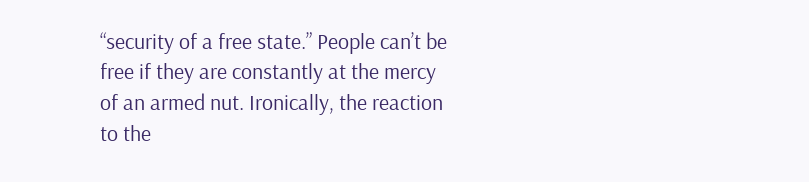“security of a free state.” People can’t be free if they are constantly at the mercy of an armed nut. Ironically, the reaction to the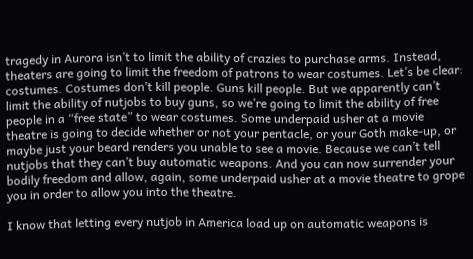tragedy in Aurora isn’t to limit the ability of crazies to purchase arms. Instead, theaters are going to limit the freedom of patrons to wear costumes. Let’s be clear: costumes. Costumes don’t kill people. Guns kill people. But we apparently can’t limit the ability of nutjobs to buy guns, so we’re going to limit the ability of free people in a “free state” to wear costumes. Some underpaid usher at a movie theatre is going to decide whether or not your pentacle, or your Goth make-up, or maybe just your beard renders you unable to see a movie. Because we can’t tell nutjobs that they can’t buy automatic weapons. And you can now surrender your bodily freedom and allow, again, some underpaid usher at a movie theatre to grope you in order to allow you into the theatre.

I know that letting every nutjob in America load up on automatic weapons is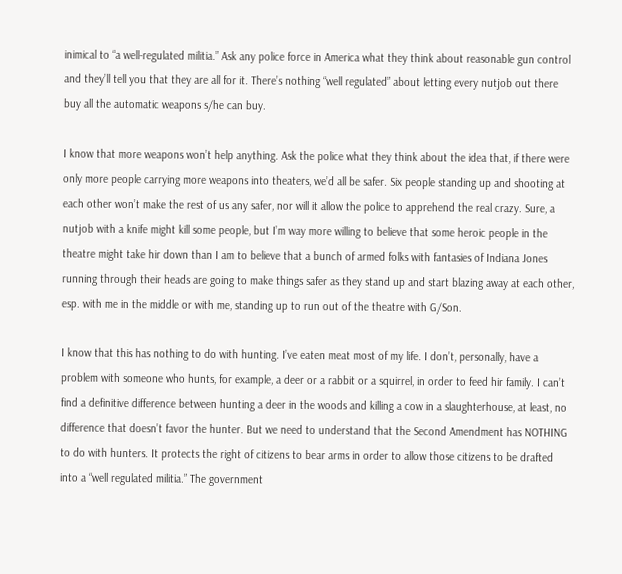inimical to “a well-regulated militia.” Ask any police force in America what they think about reasonable gun control and they’ll tell you that they are all for it. There’s nothing “well regulated” about letting every nutjob out there buy all the automatic weapons s/he can buy.

I know that more weapons won’t help anything. Ask the police what they think about the idea that, if there were only more people carrying more weapons into theaters, we’d all be safer. Six people standing up and shooting at each other won’t make the rest of us any safer, nor will it allow the police to apprehend the real crazy. Sure, a nutjob with a knife might kill some people, but I’m way more willing to believe that some heroic people in the theatre might take hir down than I am to believe that a bunch of armed folks with fantasies of Indiana Jones running through their heads are going to make things safer as they stand up and start blazing away at each other, esp. with me in the middle or with me, standing up to run out of the theatre with G/Son.

I know that this has nothing to do with hunting. I’ve eaten meat most of my life. I don’t, personally, have a problem with someone who hunts, for example, a deer or a rabbit or a squirrel, in order to feed hir family. I can’t find a definitive difference between hunting a deer in the woods and killing a cow in a slaughterhouse, at least, no difference that doesn’t favor the hunter. But we need to understand that the Second Amendment has NOTHING to do with hunters. It protects the right of citizens to bear arms in order to allow those citizens to be drafted into a “well regulated militia.” The government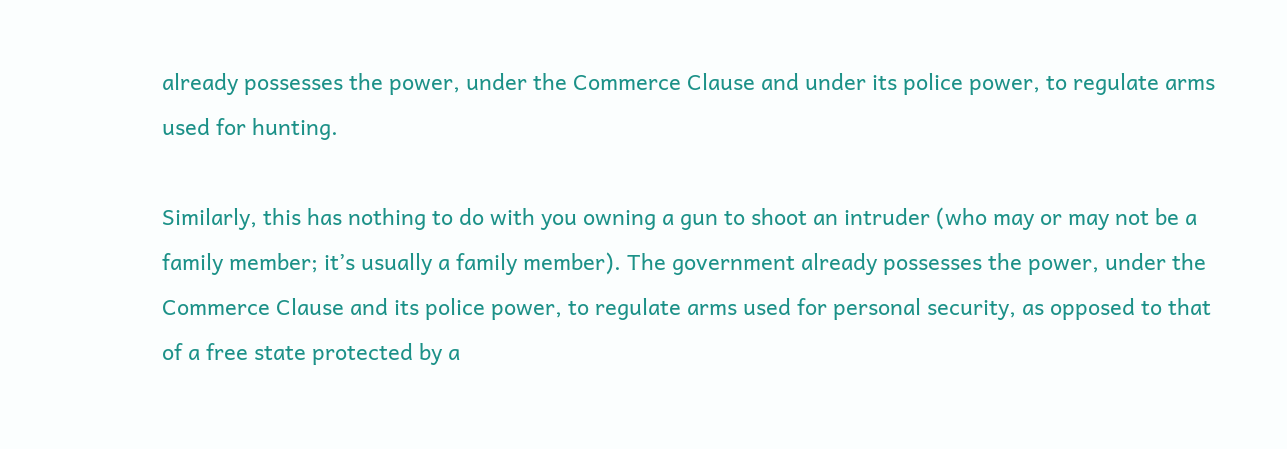already possesses the power, under the Commerce Clause and under its police power, to regulate arms used for hunting.

Similarly, this has nothing to do with you owning a gun to shoot an intruder (who may or may not be a family member; it’s usually a family member). The government already possesses the power, under the Commerce Clause and its police power, to regulate arms used for personal security, as opposed to that of a free state protected by a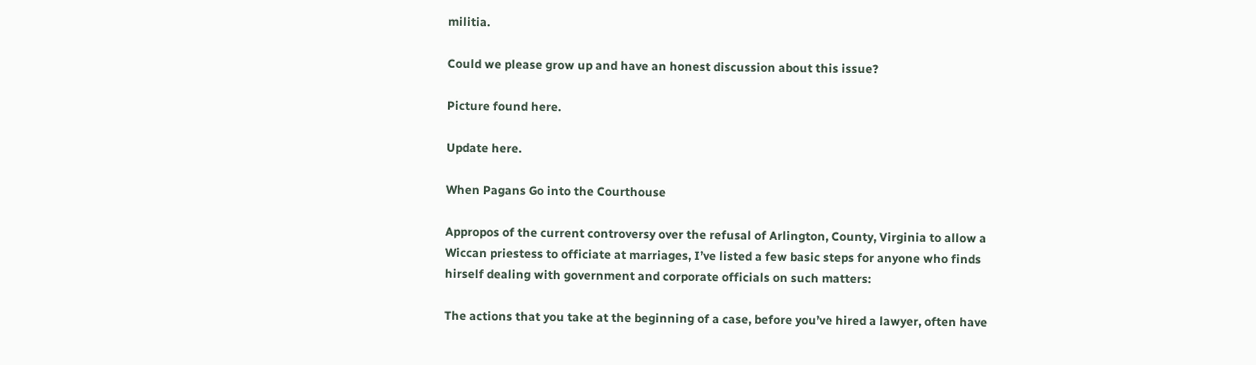militia.

Could we please grow up and have an honest discussion about this issue?

Picture found here.

Update here.

When Pagans Go into the Courthouse

Appropos of the current controversy over the refusal of Arlington, County, Virginia to allow a Wiccan priestess to officiate at marriages, I’ve listed a few basic steps for anyone who finds hirself dealing with government and corporate officials on such matters:

The actions that you take at the beginning of a case, before you’ve hired a lawyer, often have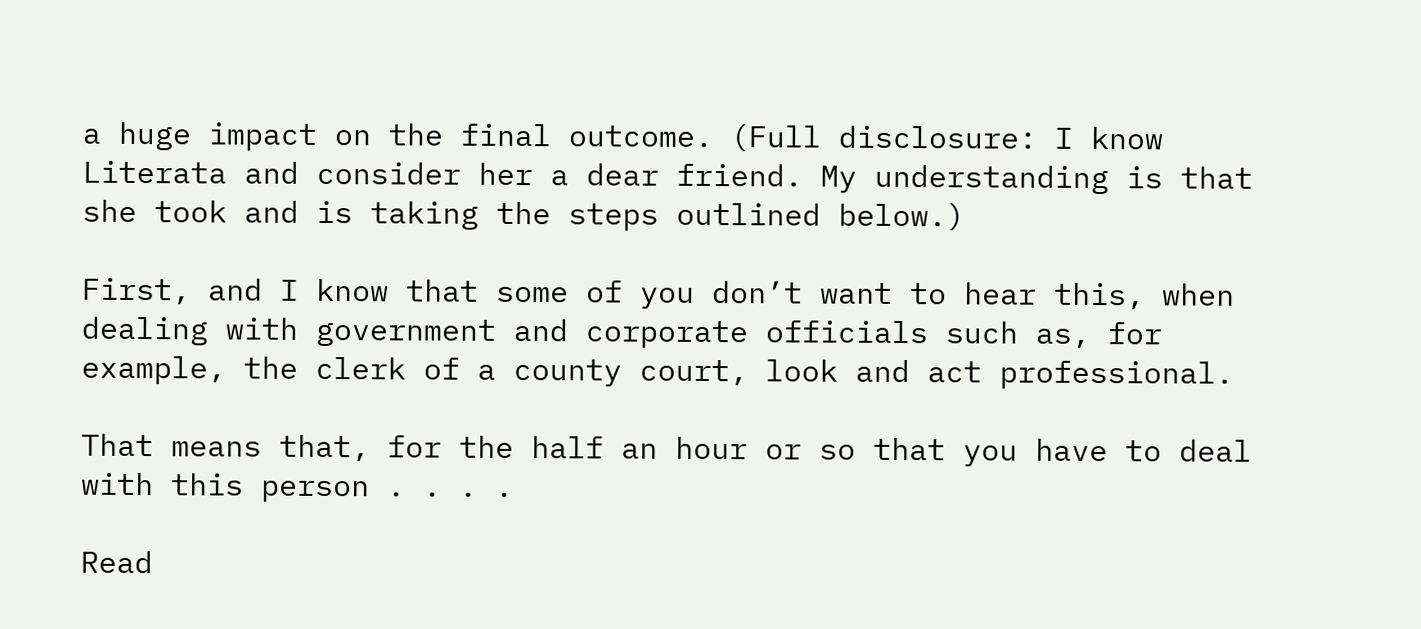a huge impact on the final outcome. (Full disclosure: I know Literata and consider her a dear friend. My understanding is that she took and is taking the steps outlined below.)

First, and I know that some of you don’t want to hear this, when dealing with government and corporate officials such as, for example, the clerk of a county court, look and act professional.

That means that, for the half an hour or so that you have to deal with this person . . . .

Read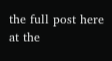the full post here at the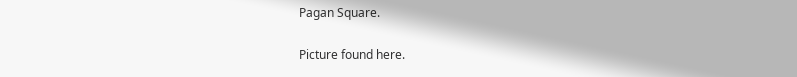Pagan Square.

Picture found here.